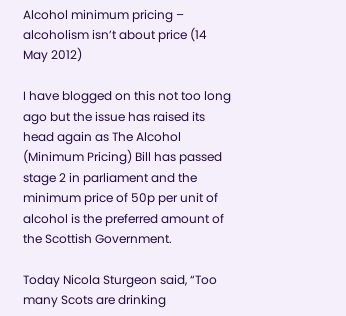Alcohol minimum pricing – alcoholism isn’t about price (14 May 2012)

I have blogged on this not too long ago but the issue has raised its head again as The Alcohol (Minimum Pricing) Bill has passed stage 2 in parliament and the minimum price of 50p per unit of alcohol is the preferred amount of the Scottish Government.

Today Nicola Sturgeon said, “Too many Scots are drinking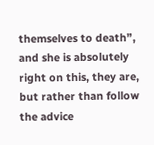themselves to death”, and she is absolutely right on this, they are, but rather than follow the advice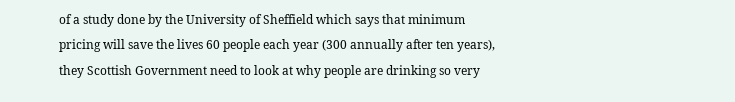of a study done by the University of Sheffield which says that minimum pricing will save the lives 60 people each year (300 annually after ten years), they Scottish Government need to look at why people are drinking so very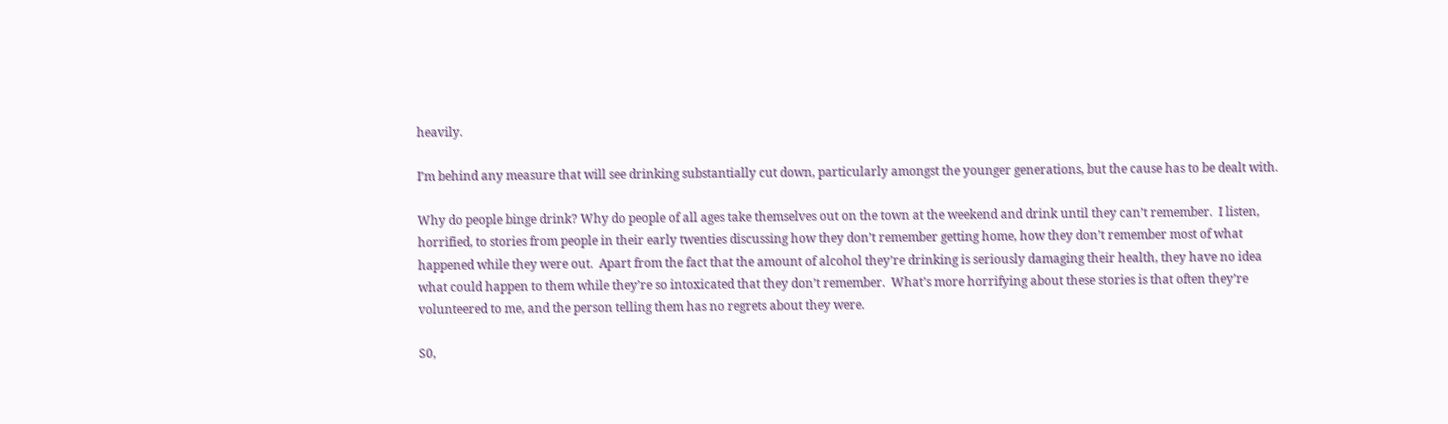heavily.

I’m behind any measure that will see drinking substantially cut down, particularly amongst the younger generations, but the cause has to be dealt with.

Why do people binge drink? Why do people of all ages take themselves out on the town at the weekend and drink until they can’t remember.  I listen, horrified, to stories from people in their early twenties discussing how they don’t remember getting home, how they don’t remember most of what happened while they were out.  Apart from the fact that the amount of alcohol they’re drinking is seriously damaging their health, they have no idea what could happen to them while they’re so intoxicated that they don’t remember.  What’s more horrifying about these stories is that often they’re volunteered to me, and the person telling them has no regrets about they were.

S0,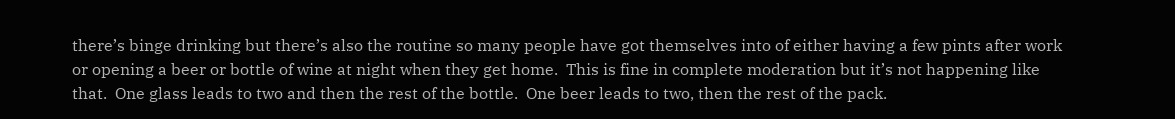there’s binge drinking but there’s also the routine so many people have got themselves into of either having a few pints after work or opening a beer or bottle of wine at night when they get home.  This is fine in complete moderation but it’s not happening like that.  One glass leads to two and then the rest of the bottle.  One beer leads to two, then the rest of the pack.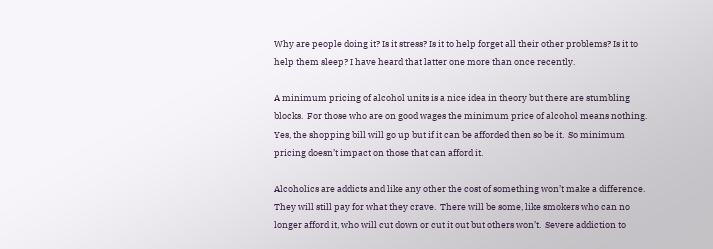Why are people doing it? Is it stress? Is it to help forget all their other problems? Is it to help them sleep? I have heard that latter one more than once recently.

A minimum pricing of alcohol units is a nice idea in theory but there are stumbling blocks.  For those who are on good wages the minimum price of alcohol means nothing.  Yes, the shopping bill will go up but if it can be afforded then so be it.  So minimum pricing doesn’t impact on those that can afford it.

Alcoholics are addicts and like any other the cost of something won’t make a difference.  They will still pay for what they crave.  There will be some, like smokers who can no longer afford it, who will cut down or cut it out but others won’t.  Severe addiction to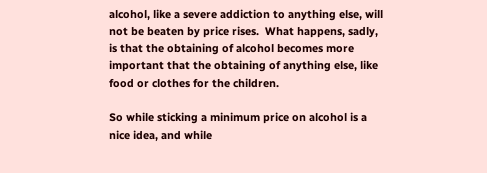alcohol, like a severe addiction to anything else, will not be beaten by price rises.  What happens, sadly, is that the obtaining of alcohol becomes more important that the obtaining of anything else, like food or clothes for the children.

So while sticking a minimum price on alcohol is a nice idea, and while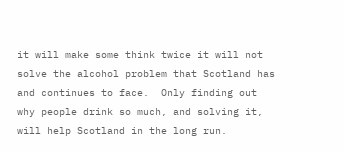it will make some think twice it will not solve the alcohol problem that Scotland has and continues to face.  Only finding out why people drink so much, and solving it, will help Scotland in the long run.